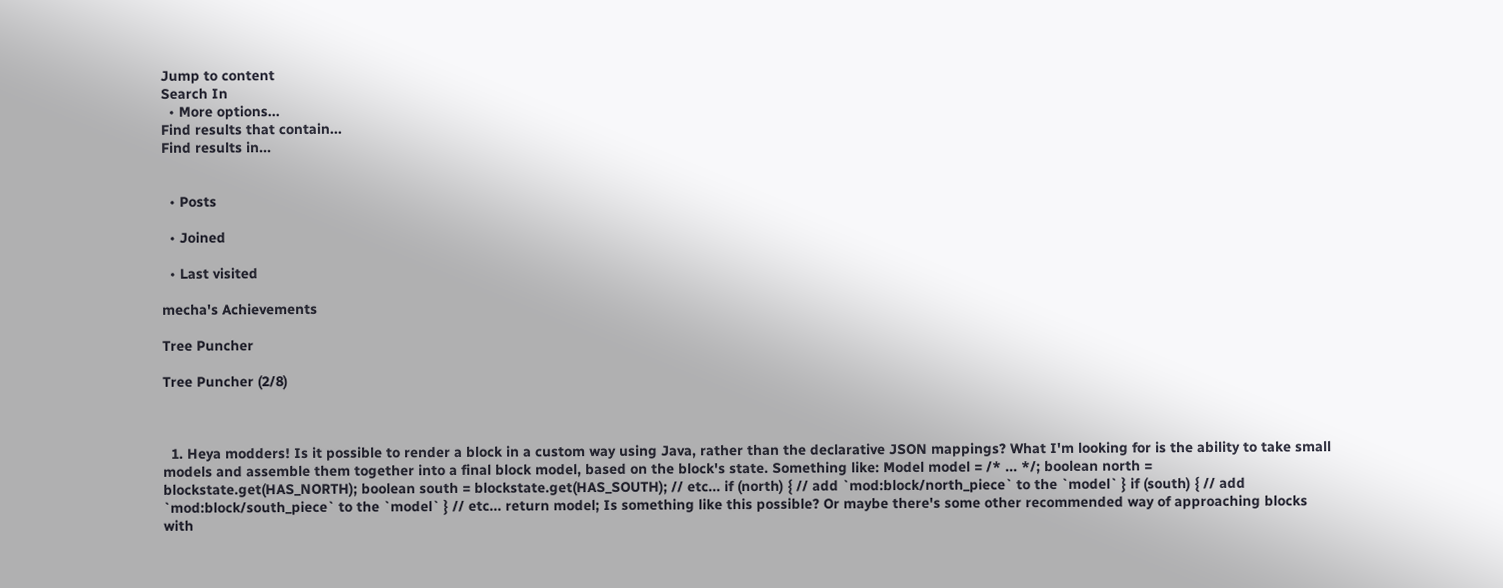Jump to content
Search In
  • More options...
Find results that contain...
Find results in...


  • Posts

  • Joined

  • Last visited

mecha's Achievements

Tree Puncher

Tree Puncher (2/8)



  1. Heya modders! Is it possible to render a block in a custom way using Java, rather than the declarative JSON mappings? What I'm looking for is the ability to take small models and assemble them together into a final block model, based on the block's state. Something like: Model model = /* ... */; boolean north = blockstate.get(HAS_NORTH); boolean south = blockstate.get(HAS_SOUTH); // etc... if (north) { // add `mod:block/north_piece` to the `model` } if (south) { // add `mod:block/south_piece` to the `model` } // etc... return model; Is something like this possible? Or maybe there's some other recommended way of approaching blocks with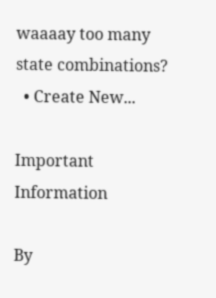waaaay too many state combinations?
  • Create New...

Important Information

By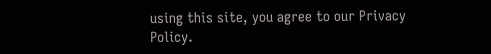using this site, you agree to our Privacy Policy.